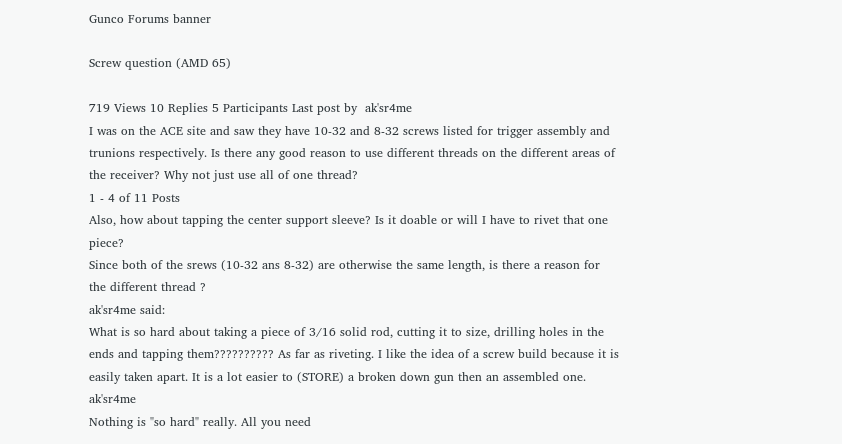Gunco Forums banner

Screw question (AMD 65)

719 Views 10 Replies 5 Participants Last post by  ak'sr4me
I was on the ACE site and saw they have 10-32 and 8-32 screws listed for trigger assembly and trunions respectively. Is there any good reason to use different threads on the different areas of the receiver? Why not just use all of one thread?
1 - 4 of 11 Posts
Also, how about tapping the center support sleeve? Is it doable or will I have to rivet that one piece?
Since both of the srews (10-32 ans 8-32) are otherwise the same length, is there a reason for the different thread ?
ak'sr4me said:
What is so hard about taking a piece of 3/16 solid rod, cutting it to size, drilling holes in the ends and tapping them?????????? As far as riveting. I like the idea of a screw build because it is easily taken apart. It is a lot easier to (STORE) a broken down gun then an assembled one. ak'sr4me
Nothing is "so hard" really. All you need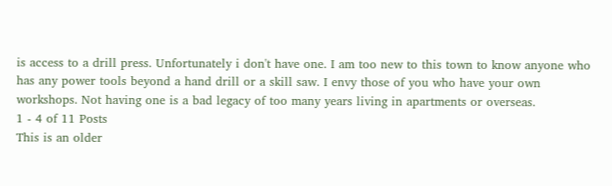is access to a drill press. Unfortunately i don't have one. I am too new to this town to know anyone who has any power tools beyond a hand drill or a skill saw. I envy those of you who have your own workshops. Not having one is a bad legacy of too many years living in apartments or overseas.
1 - 4 of 11 Posts
This is an older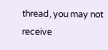thread, you may not receive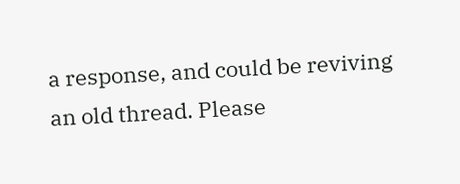a response, and could be reviving an old thread. Please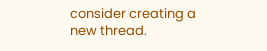consider creating a new thread.